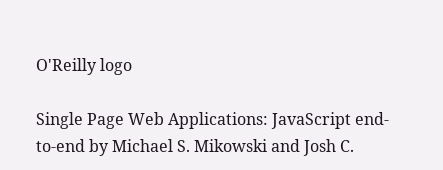O'Reilly logo

Single Page Web Applications: JavaScript end-to-end by Michael S. Mikowski and Josh C.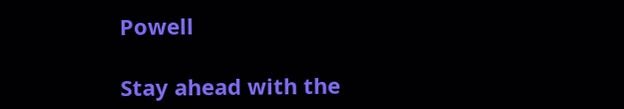Powell

Stay ahead with the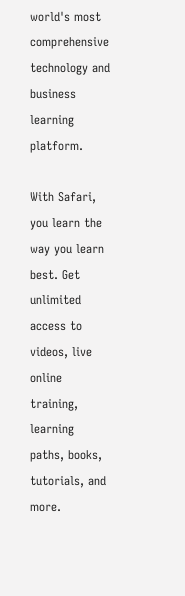world's most comprehensive technology and business learning platform.

With Safari, you learn the way you learn best. Get unlimited access to videos, live online training, learning paths, books, tutorials, and more.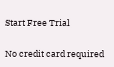Start Free Trial

No credit card required